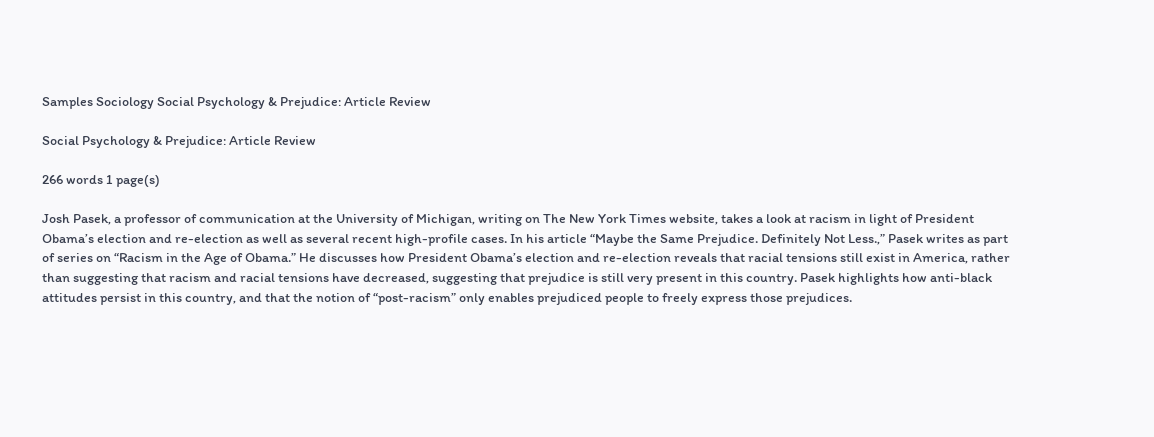Samples Sociology Social Psychology & Prejudice: Article Review

Social Psychology & Prejudice: Article Review

266 words 1 page(s)

Josh Pasek, a professor of communication at the University of Michigan, writing on The New York Times website, takes a look at racism in light of President Obama’s election and re-election as well as several recent high-profile cases. In his article “Maybe the Same Prejudice. Definitely Not Less.,” Pasek writes as part of series on “Racism in the Age of Obama.” He discusses how President Obama’s election and re-election reveals that racial tensions still exist in America, rather than suggesting that racism and racial tensions have decreased, suggesting that prejudice is still very present in this country. Pasek highlights how anti-black attitudes persist in this country, and that the notion of “post-racism” only enables prejudiced people to freely express those prejudices.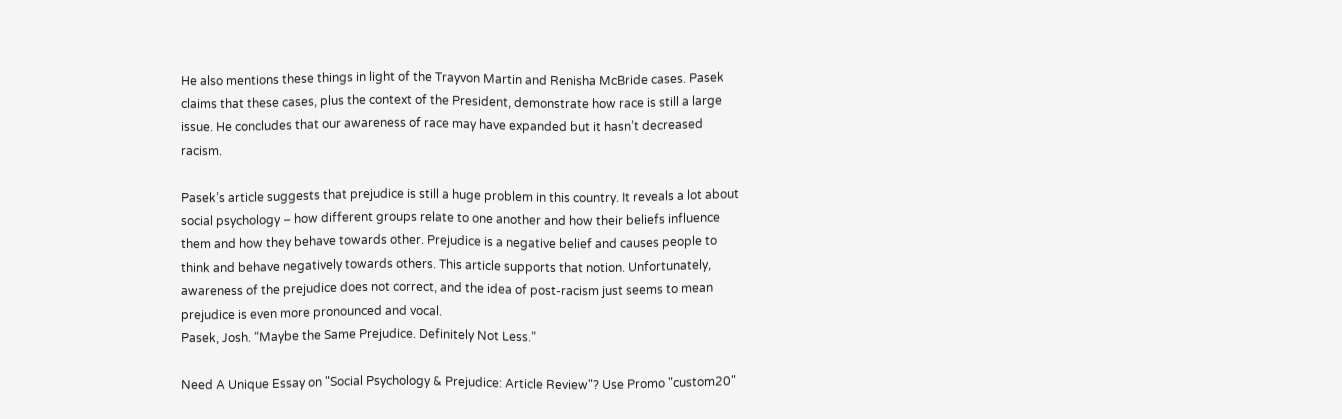He also mentions these things in light of the Trayvon Martin and Renisha McBride cases. Pasek claims that these cases, plus the context of the President, demonstrate how race is still a large issue. He concludes that our awareness of race may have expanded but it hasn’t decreased racism.

Pasek’s article suggests that prejudice is still a huge problem in this country. It reveals a lot about social psychology – how different groups relate to one another and how their beliefs influence them and how they behave towards other. Prejudice is a negative belief and causes people to think and behave negatively towards others. This article supports that notion. Unfortunately, awareness of the prejudice does not correct, and the idea of post-racism just seems to mean prejudice is even more pronounced and vocal.
Pasek, Josh. “Maybe the Same Prejudice. Definitely Not Less.”

Need A Unique Essay on "Social Psychology & Prejudice: Article Review"? Use Promo "custom20"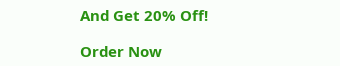And Get 20% Off!

Order Now